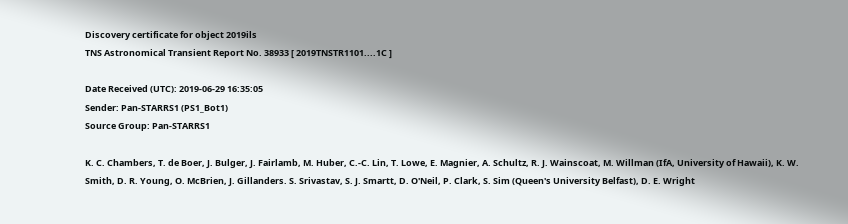Discovery certificate for object 2019ils
TNS Astronomical Transient Report No. 38933 [ 2019TNSTR1101....1C ]

Date Received (UTC): 2019-06-29 16:35:05
Sender: Pan-STARRS1 (PS1_Bot1)
Source Group: Pan-STARRS1

K. C. Chambers, T. de Boer, J. Bulger, J. Fairlamb, M. Huber, C.-C. Lin, T. Lowe, E. Magnier, A. Schultz, R. J. Wainscoat, M. Willman (IfA, University of Hawaii), K. W. Smith, D. R. Young, O. McBrien, J. Gillanders. S. Srivastav, S. J. Smartt, D. O'Neil, P. Clark, S. Sim (Queen's University Belfast), D. E. Wright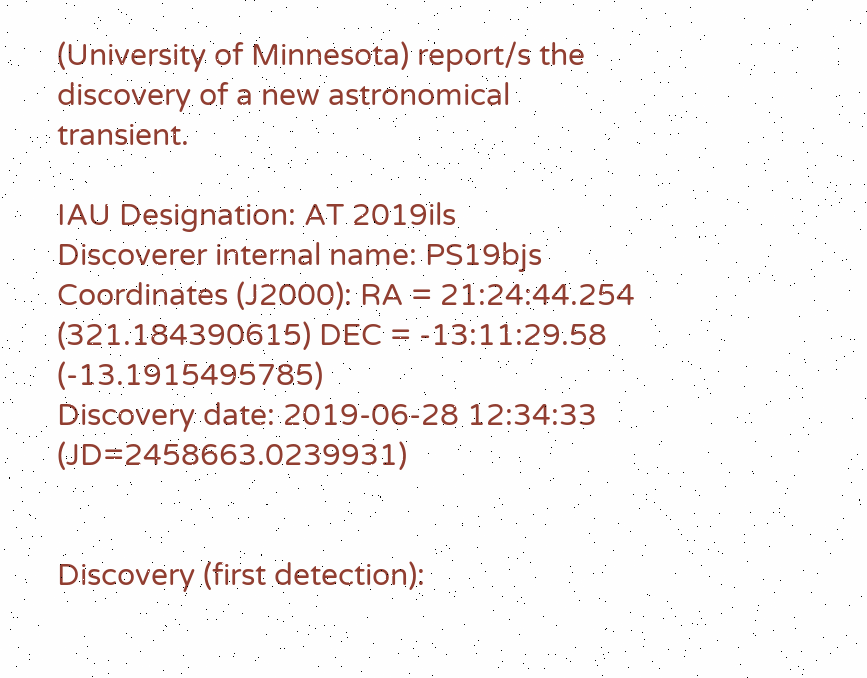(University of Minnesota) report/s the discovery of a new astronomical transient.

IAU Designation: AT 2019ils
Discoverer internal name: PS19bjs
Coordinates (J2000): RA = 21:24:44.254 (321.184390615) DEC = -13:11:29.58 (-13.1915495785)
Discovery date: 2019-06-28 12:34:33 (JD=2458663.0239931)


Discovery (first detection):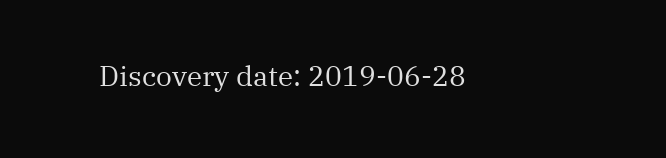Discovery date: 2019-06-28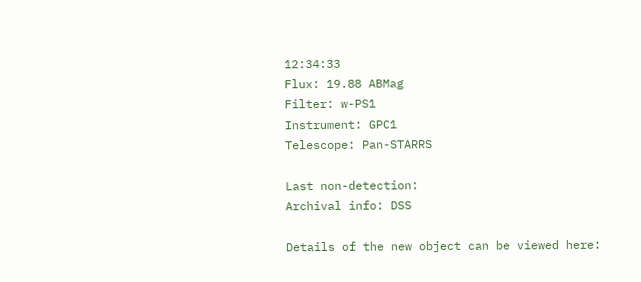12:34:33
Flux: 19.88 ABMag
Filter: w-PS1
Instrument: GPC1
Telescope: Pan-STARRS

Last non-detection:
Archival info: DSS

Details of the new object can be viewed here: